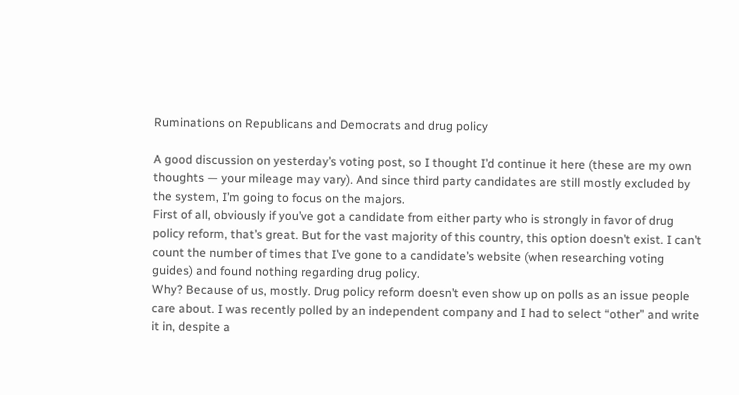Ruminations on Republicans and Democrats and drug policy

A good discussion on yesterday’s voting post, so I thought I’d continue it here (these are my own thoughts — your mileage may vary). And since third party candidates are still mostly excluded by the system, I’m going to focus on the majors.
First of all, obviously if you’ve got a candidate from either party who is strongly in favor of drug policy reform, that’s great. But for the vast majority of this country, this option doesn’t exist. I can’t count the number of times that I’ve gone to a candidate’s website (when researching voting guides) and found nothing regarding drug policy.
Why? Because of us, mostly. Drug policy reform doesn’t even show up on polls as an issue people care about. I was recently polled by an independent company and I had to select “other” and write it in, despite a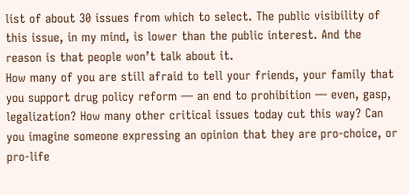list of about 30 issues from which to select. The public visibility of this issue, in my mind, is lower than the public interest. And the reason is that people won’t talk about it.
How many of you are still afraid to tell your friends, your family that you support drug policy reform — an end to prohibition — even, gasp, legalization? How many other critical issues today cut this way? Can you imagine someone expressing an opinion that they are pro-choice, or pro-life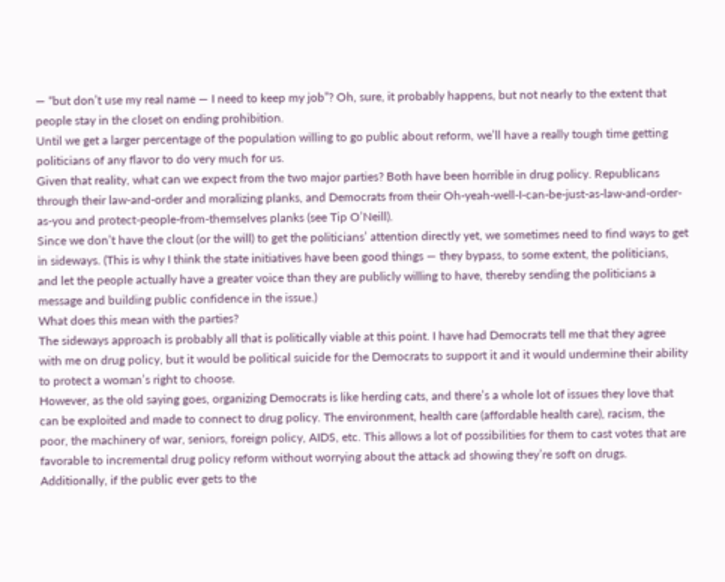— “but don’t use my real name — I need to keep my job”? Oh, sure, it probably happens, but not nearly to the extent that people stay in the closet on ending prohibition.
Until we get a larger percentage of the population willing to go public about reform, we’ll have a really tough time getting politicians of any flavor to do very much for us.
Given that reality, what can we expect from the two major parties? Both have been horrible in drug policy. Republicans through their law-and-order and moralizing planks, and Democrats from their Oh-yeah-well-I-can-be-just-as-law-and-order-as-you and protect-people-from-themselves planks (see Tip O’Neill).
Since we don’t have the clout (or the will) to get the politicians’ attention directly yet, we sometimes need to find ways to get in sideways. (This is why I think the state initiatives have been good things — they bypass, to some extent, the politicians, and let the people actually have a greater voice than they are publicly willing to have, thereby sending the politicians a message and building public confidence in the issue.)
What does this mean with the parties?
The sideways approach is probably all that is politically viable at this point. I have had Democrats tell me that they agree with me on drug policy, but it would be political suicide for the Democrats to support it and it would undermine their ability to protect a woman’s right to choose.
However, as the old saying goes, organizing Democrats is like herding cats, and there’s a whole lot of issues they love that can be exploited and made to connect to drug policy. The environment, health care (affordable health care), racism, the poor, the machinery of war, seniors, foreign policy, AIDS, etc. This allows a lot of possibilities for them to cast votes that are favorable to incremental drug policy reform without worrying about the attack ad showing they’re soft on drugs.
Additionally, if the public ever gets to the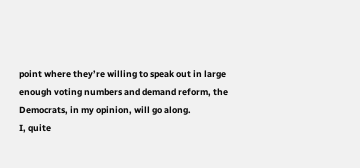point where they’re willing to speak out in large enough voting numbers and demand reform, the Democrats, in my opinion, will go along.
I, quite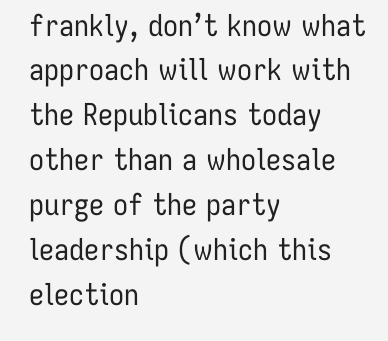frankly, don’t know what approach will work with the Republicans today other than a wholesale purge of the party leadership (which this election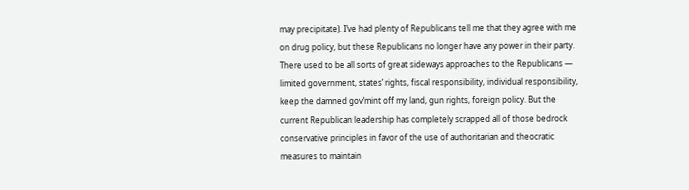may precipitate). I’ve had plenty of Republicans tell me that they agree with me on drug policy, but these Republicans no longer have any power in their party.
There used to be all sorts of great sideways approaches to the Republicans — limited government, states’ rights, fiscal responsibility, individual responsibility, keep the damned gov’mint off my land, gun rights, foreign policy. But the current Republican leadership has completely scrapped all of those bedrock conservative principles in favor of the use of authoritarian and theocratic measures to maintain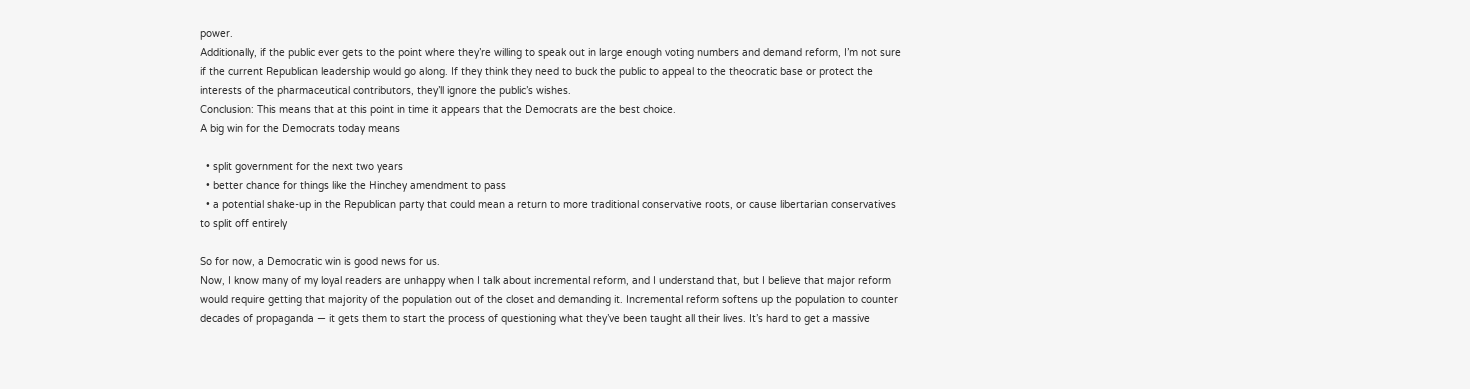power.
Additionally, if the public ever gets to the point where they’re willing to speak out in large enough voting numbers and demand reform, I’m not sure if the current Republican leadership would go along. If they think they need to buck the public to appeal to the theocratic base or protect the interests of the pharmaceutical contributors, they’ll ignore the public’s wishes.
Conclusion: This means that at this point in time it appears that the Democrats are the best choice.
A big win for the Democrats today means

  • split government for the next two years
  • better chance for things like the Hinchey amendment to pass
  • a potential shake-up in the Republican party that could mean a return to more traditional conservative roots, or cause libertarian conservatives to split off entirely

So for now, a Democratic win is good news for us.
Now, I know many of my loyal readers are unhappy when I talk about incremental reform, and I understand that, but I believe that major reform would require getting that majority of the population out of the closet and demanding it. Incremental reform softens up the population to counter decades of propaganda — it gets them to start the process of questioning what they’ve been taught all their lives. It’s hard to get a massive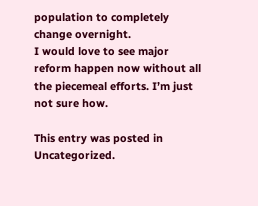population to completely change overnight.
I would love to see major reform happen now without all the piecemeal efforts. I’m just not sure how.

This entry was posted in Uncategorized.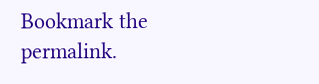Bookmark the permalink.